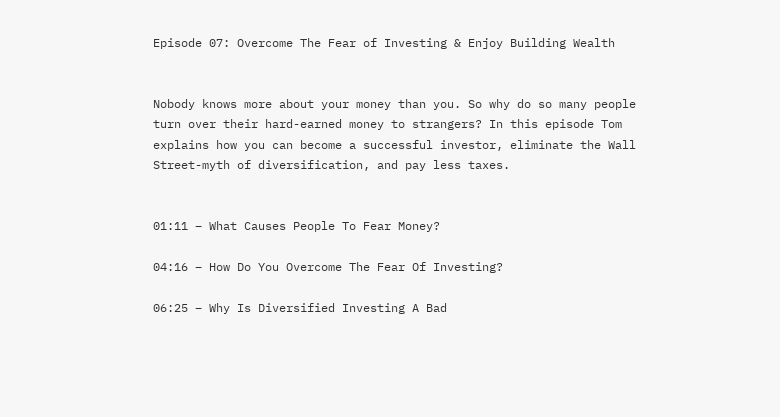Episode 07: Overcome The Fear of Investing & Enjoy Building Wealth


Nobody knows more about your money than you. So why do so many people turn over their hard-earned money to strangers? In this episode Tom explains how you can become a successful investor, eliminate the Wall Street-myth of diversification, and pay less taxes.


01:11 – What Causes People To Fear Money?

04:16 – How Do You Overcome The Fear Of Investing?

06:25 – Why Is Diversified Investing A Bad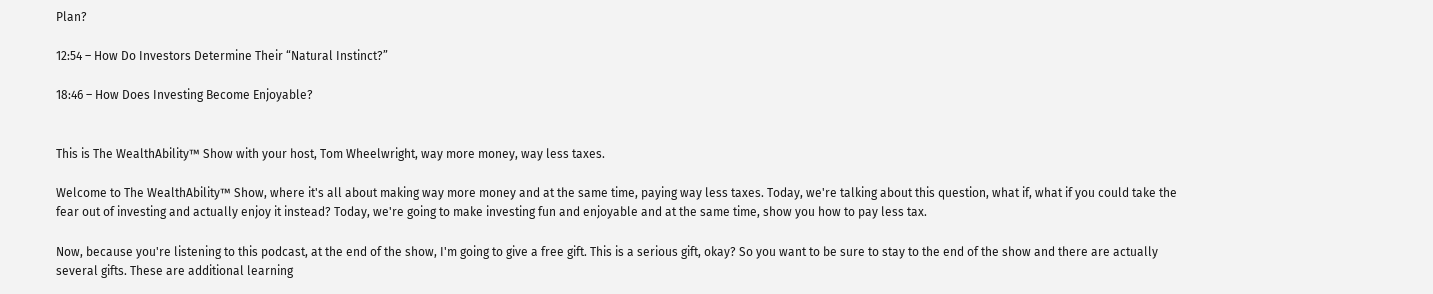Plan?

12:54 – How Do Investors Determine Their “Natural Instinct?”

18:46 – How Does Investing Become Enjoyable?


This is The WealthAbility™ Show with your host, Tom Wheelwright, way more money, way less taxes.

Welcome to The WealthAbility™ Show, where it's all about making way more money and at the same time, paying way less taxes. Today, we're talking about this question, what if, what if you could take the fear out of investing and actually enjoy it instead? Today, we're going to make investing fun and enjoyable and at the same time, show you how to pay less tax.

Now, because you're listening to this podcast, at the end of the show, I'm going to give a free gift. This is a serious gift, okay? So you want to be sure to stay to the end of the show and there are actually several gifts. These are additional learning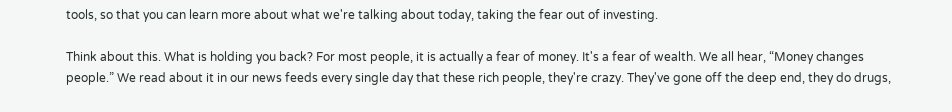tools, so that you can learn more about what we're talking about today, taking the fear out of investing.

Think about this. What is holding you back? For most people, it is actually a fear of money. It's a fear of wealth. We all hear, “Money changes people.” We read about it in our news feeds every single day that these rich people, they're crazy. They've gone off the deep end, they do drugs,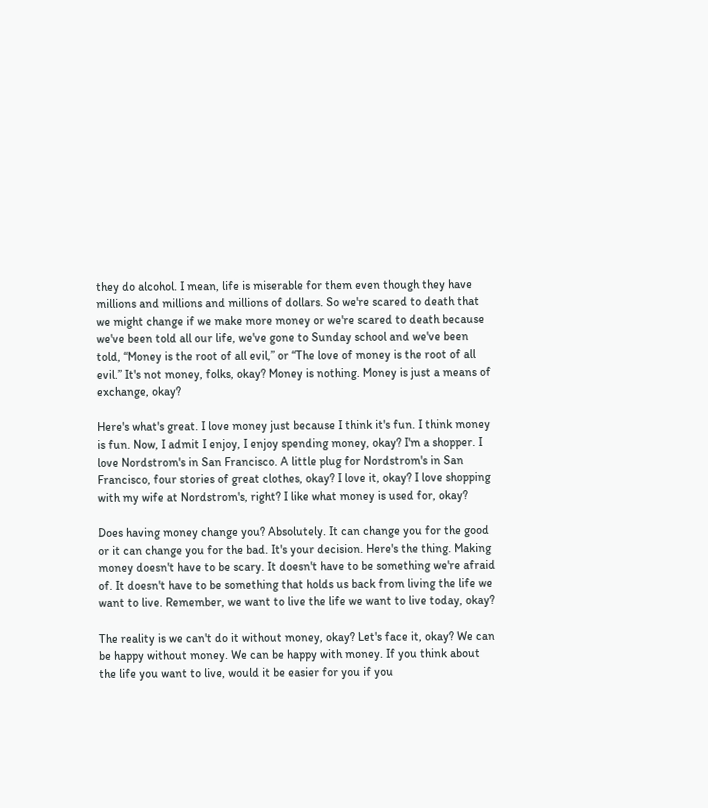they do alcohol. I mean, life is miserable for them even though they have millions and millions and millions of dollars. So we're scared to death that we might change if we make more money or we're scared to death because we've been told all our life, we've gone to Sunday school and we've been told, “Money is the root of all evil,” or “The love of money is the root of all evil.” It's not money, folks, okay? Money is nothing. Money is just a means of exchange, okay?

Here's what's great. I love money just because I think it's fun. I think money is fun. Now, I admit I enjoy, I enjoy spending money, okay? I'm a shopper. I love Nordstrom's in San Francisco. A little plug for Nordstrom's in San Francisco, four stories of great clothes, okay? I love it, okay? I love shopping with my wife at Nordstrom's, right? I like what money is used for, okay?

Does having money change you? Absolutely. It can change you for the good or it can change you for the bad. It's your decision. Here's the thing. Making money doesn't have to be scary. It doesn't have to be something we're afraid of. It doesn't have to be something that holds us back from living the life we want to live. Remember, we want to live the life we want to live today, okay?

The reality is we can't do it without money, okay? Let's face it, okay? We can be happy without money. We can be happy with money. If you think about the life you want to live, would it be easier for you if you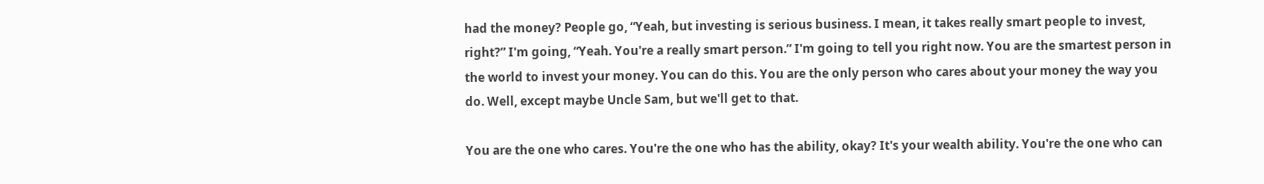had the money? People go, “Yeah, but investing is serious business. I mean, it takes really smart people to invest, right?” I'm going, “Yeah. You're a really smart person.” I'm going to tell you right now. You are the smartest person in the world to invest your money. You can do this. You are the only person who cares about your money the way you do. Well, except maybe Uncle Sam, but we'll get to that.

You are the one who cares. You're the one who has the ability, okay? It's your wealth ability. You're the one who can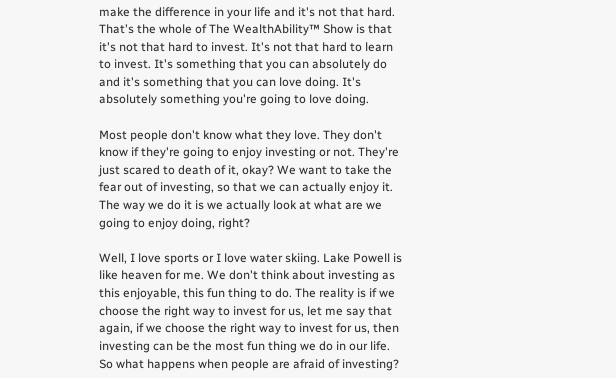make the difference in your life and it's not that hard. That's the whole of The WealthAbility™ Show is that it's not that hard to invest. It's not that hard to learn to invest. It's something that you can absolutely do and it's something that you can love doing. It's absolutely something you're going to love doing.

Most people don't know what they love. They don't know if they're going to enjoy investing or not. They're just scared to death of it, okay? We want to take the fear out of investing, so that we can actually enjoy it. The way we do it is we actually look at what are we going to enjoy doing, right?

Well, I love sports or I love water skiing. Lake Powell is like heaven for me. We don't think about investing as this enjoyable, this fun thing to do. The reality is if we choose the right way to invest for us, let me say that again, if we choose the right way to invest for us, then investing can be the most fun thing we do in our life. So what happens when people are afraid of investing?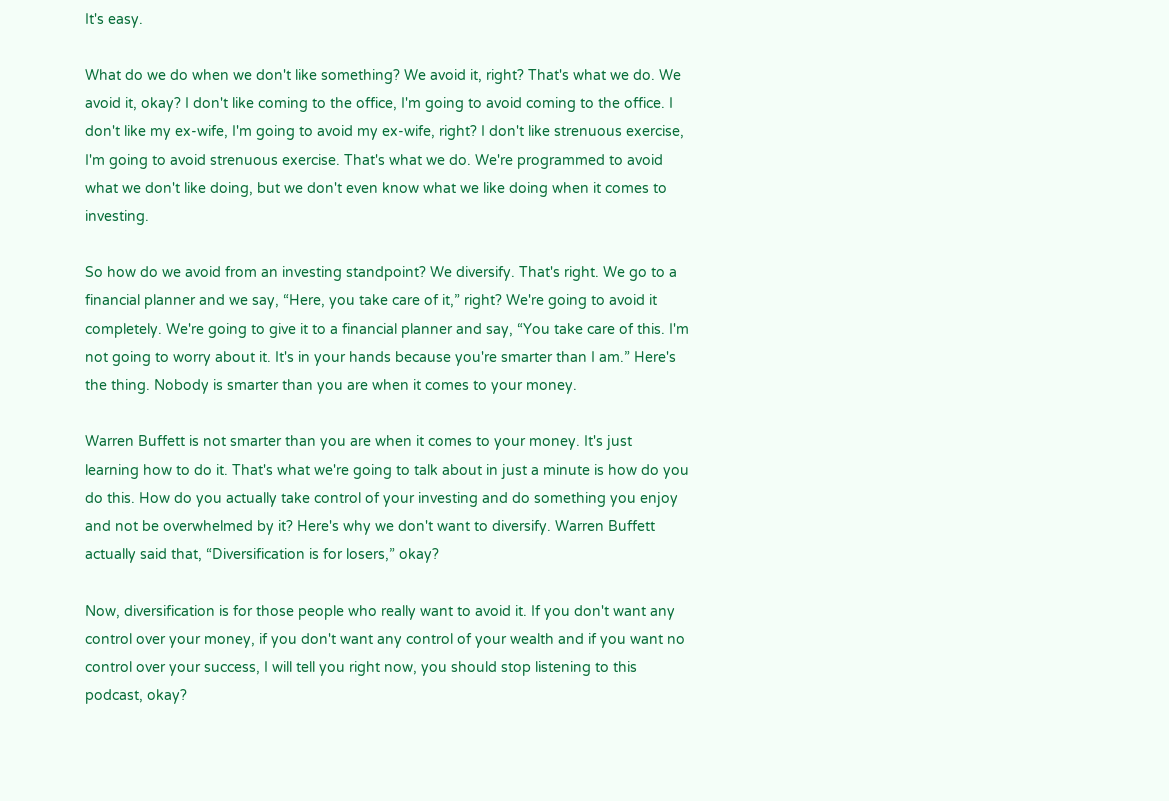It's easy.

What do we do when we don't like something? We avoid it, right? That's what we do. We avoid it, okay? I don't like coming to the office, I'm going to avoid coming to the office. I don't like my ex-wife, I'm going to avoid my ex-wife, right? I don't like strenuous exercise, I'm going to avoid strenuous exercise. That's what we do. We're programmed to avoid what we don't like doing, but we don't even know what we like doing when it comes to investing.

So how do we avoid from an investing standpoint? We diversify. That's right. We go to a financial planner and we say, “Here, you take care of it,” right? We're going to avoid it completely. We're going to give it to a financial planner and say, “You take care of this. I'm not going to worry about it. It's in your hands because you're smarter than I am.” Here's the thing. Nobody is smarter than you are when it comes to your money.

Warren Buffett is not smarter than you are when it comes to your money. It's just learning how to do it. That's what we're going to talk about in just a minute is how do you do this. How do you actually take control of your investing and do something you enjoy and not be overwhelmed by it? Here's why we don't want to diversify. Warren Buffett actually said that, “Diversification is for losers,” okay?

Now, diversification is for those people who really want to avoid it. If you don't want any control over your money, if you don't want any control of your wealth and if you want no control over your success, I will tell you right now, you should stop listening to this podcast, okay?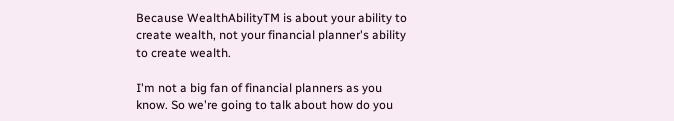Because WealthAbilityTM is about your ability to create wealth, not your financial planner's ability to create wealth.

I'm not a big fan of financial planners as you know. So we're going to talk about how do you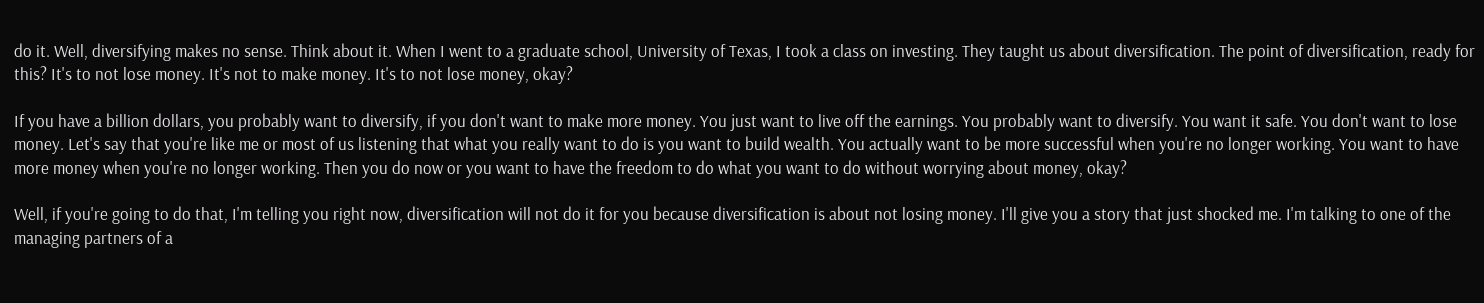do it. Well, diversifying makes no sense. Think about it. When I went to a graduate school, University of Texas, I took a class on investing. They taught us about diversification. The point of diversification, ready for this? It's to not lose money. It's not to make money. It's to not lose money, okay?

If you have a billion dollars, you probably want to diversify, if you don't want to make more money. You just want to live off the earnings. You probably want to diversify. You want it safe. You don't want to lose money. Let's say that you're like me or most of us listening that what you really want to do is you want to build wealth. You actually want to be more successful when you're no longer working. You want to have more money when you're no longer working. Then you do now or you want to have the freedom to do what you want to do without worrying about money, okay?

Well, if you're going to do that, I'm telling you right now, diversification will not do it for you because diversification is about not losing money. I'll give you a story that just shocked me. I'm talking to one of the managing partners of a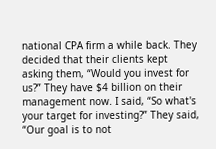national CPA firm a while back. They decided that their clients kept asking them, “Would you invest for us?” They have $4 billion on their management now. I said, “So what's your target for investing?” They said, “Our goal is to not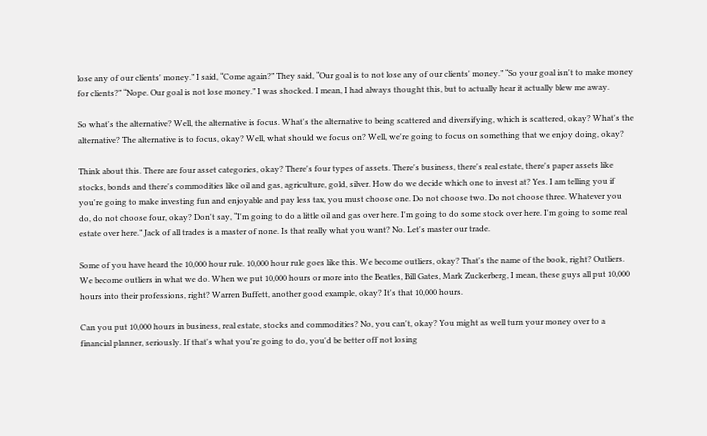lose any of our clients' money.” I said, “Come again?” They said, “Our goal is to not lose any of our clients' money.” “So your goal isn't to make money for clients?” “Nope. Our goal is not lose money.” I was shocked. I mean, I had always thought this, but to actually hear it actually blew me away.

So what's the alternative? Well, the alternative is focus. What's the alternative to being scattered and diversifying, which is scattered, okay? What's the alternative? The alternative is to focus, okay? Well, what should we focus on? Well, we're going to focus on something that we enjoy doing, okay?

Think about this. There are four asset categories, okay? There's four types of assets. There's business, there's real estate, there's paper assets like stocks, bonds and there's commodities like oil and gas, agriculture, gold, silver. How do we decide which one to invest at? Yes. I am telling you if you're going to make investing fun and enjoyable and pay less tax, you must choose one. Do not choose two. Do not choose three. Whatever you do, do not choose four, okay? Don't say, “I'm going to do a little oil and gas over here. I'm going to do some stock over here. I'm going to some real estate over here.” Jack of all trades is a master of none. Is that really what you want? No. Let's master our trade.

Some of you have heard the 10,000 hour rule. 10,000 hour rule goes like this. We become outliers, okay? That's the name of the book, right? Outliers. We become outliers in what we do. When we put 10,000 hours or more into the Beatles, Bill Gates, Mark Zuckerberg, I mean, these guys all put 10,000 hours into their professions, right? Warren Buffett, another good example, okay? It's that 10,000 hours.

Can you put 10,000 hours in business, real estate, stocks and commodities? No, you can't, okay? You might as well turn your money over to a financial planner, seriously. If that's what you're going to do, you'd be better off not losing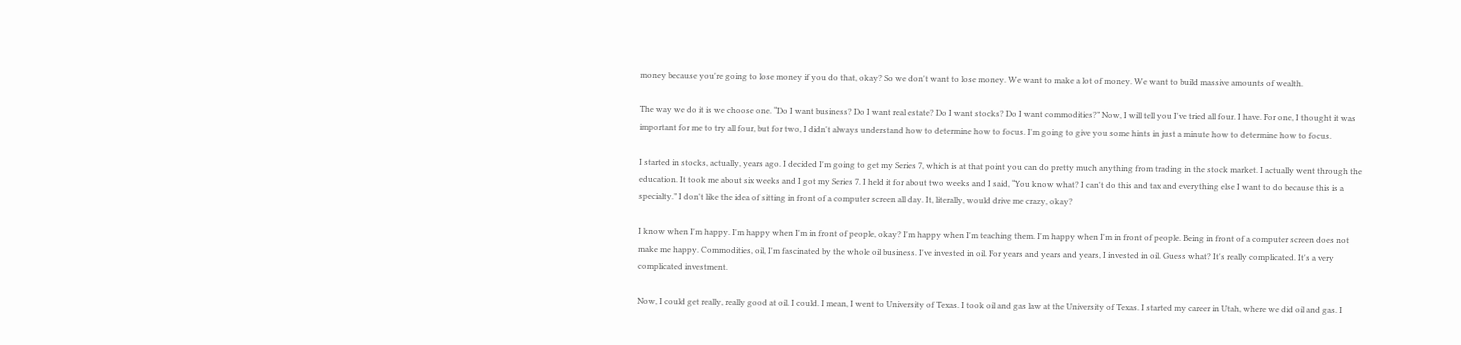money because you're going to lose money if you do that, okay? So we don't want to lose money. We want to make a lot of money. We want to build massive amounts of wealth.

The way we do it is we choose one. “Do I want business? Do I want real estate? Do I want stocks? Do I want commodities?” Now, I will tell you I've tried all four. I have. For one, I thought it was important for me to try all four, but for two, I didn't always understand how to determine how to focus. I'm going to give you some hints in just a minute how to determine how to focus.

I started in stocks, actually, years ago. I decided I'm going to get my Series 7, which is at that point you can do pretty much anything from trading in the stock market. I actually went through the education. It took me about six weeks and I got my Series 7. I held it for about two weeks and I said, “You know what? I can't do this and tax and everything else I want to do because this is a specialty.” I don't like the idea of sitting in front of a computer screen all day. It, literally, would drive me crazy, okay?

I know when I'm happy. I'm happy when I'm in front of people, okay? I'm happy when I'm teaching them. I'm happy when I'm in front of people. Being in front of a computer screen does not make me happy. Commodities, oil, I'm fascinated by the whole oil business. I've invested in oil. For years and years and years, I invested in oil. Guess what? It's really complicated. It's a very complicated investment.

Now, I could get really, really good at oil. I could. I mean, I went to University of Texas. I took oil and gas law at the University of Texas. I started my career in Utah, where we did oil and gas. I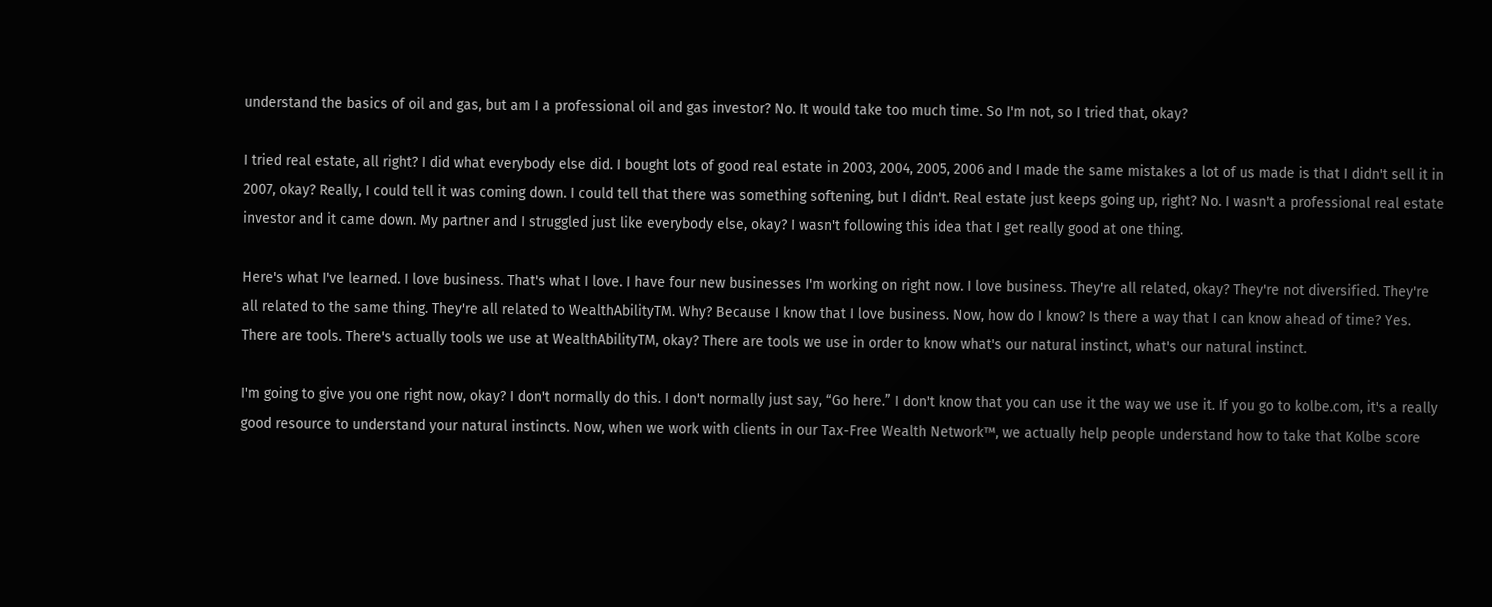understand the basics of oil and gas, but am I a professional oil and gas investor? No. It would take too much time. So I'm not, so I tried that, okay?

I tried real estate, all right? I did what everybody else did. I bought lots of good real estate in 2003, 2004, 2005, 2006 and I made the same mistakes a lot of us made is that I didn't sell it in 2007, okay? Really, I could tell it was coming down. I could tell that there was something softening, but I didn't. Real estate just keeps going up, right? No. I wasn't a professional real estate investor and it came down. My partner and I struggled just like everybody else, okay? I wasn't following this idea that I get really good at one thing.

Here's what I've learned. I love business. That's what I love. I have four new businesses I'm working on right now. I love business. They're all related, okay? They're not diversified. They're all related to the same thing. They're all related to WealthAbilityTM. Why? Because I know that I love business. Now, how do I know? Is there a way that I can know ahead of time? Yes. There are tools. There's actually tools we use at WealthAbilityTM, okay? There are tools we use in order to know what's our natural instinct, what's our natural instinct.

I'm going to give you one right now, okay? I don't normally do this. I don't normally just say, “Go here.” I don't know that you can use it the way we use it. If you go to kolbe.com, it's a really good resource to understand your natural instincts. Now, when we work with clients in our Tax-Free Wealth Network™, we actually help people understand how to take that Kolbe score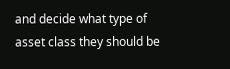and decide what type of asset class they should be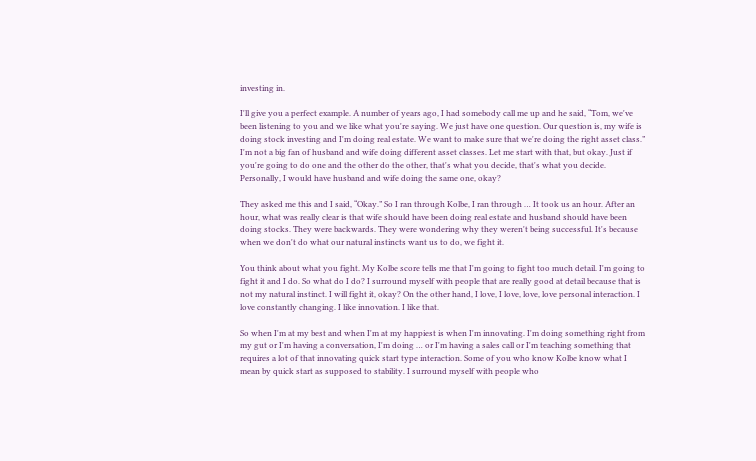investing in.

I'll give you a perfect example. A number of years ago, I had somebody call me up and he said, “Tom, we've been listening to you and we like what you're saying. We just have one question. Our question is, my wife is doing stock investing and I'm doing real estate. We want to make sure that we're doing the right asset class.” I'm not a big fan of husband and wife doing different asset classes. Let me start with that, but okay. Just if you're going to do one and the other do the other, that's what you decide, that's what you decide. Personally, I would have husband and wife doing the same one, okay?

They asked me this and I said, “Okay.” So I ran through Kolbe, I ran through … It took us an hour. After an hour, what was really clear is that wife should have been doing real estate and husband should have been doing stocks. They were backwards. They were wondering why they weren't being successful. It's because when we don't do what our natural instincts want us to do, we fight it.

You think about what you fight. My Kolbe score tells me that I'm going to fight too much detail. I'm going to fight it and I do. So what do I do? I surround myself with people that are really good at detail because that is not my natural instinct. I will fight it, okay? On the other hand, I love, I love, love, love personal interaction. I love constantly changing. I like innovation. I like that.

So when I'm at my best and when I'm at my happiest is when I'm innovating. I'm doing something right from my gut or I'm having a conversation, I'm doing … or I'm having a sales call or I'm teaching something that requires a lot of that innovating quick start type interaction. Some of you who know Kolbe know what I mean by quick start as supposed to stability. I surround myself with people who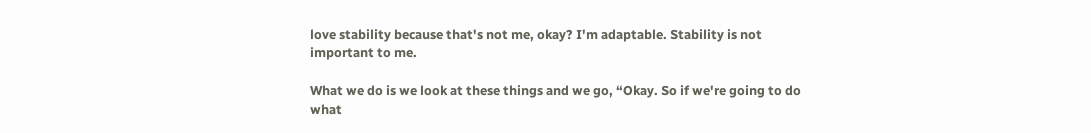love stability because that's not me, okay? I'm adaptable. Stability is not important to me.

What we do is we look at these things and we go, “Okay. So if we're going to do what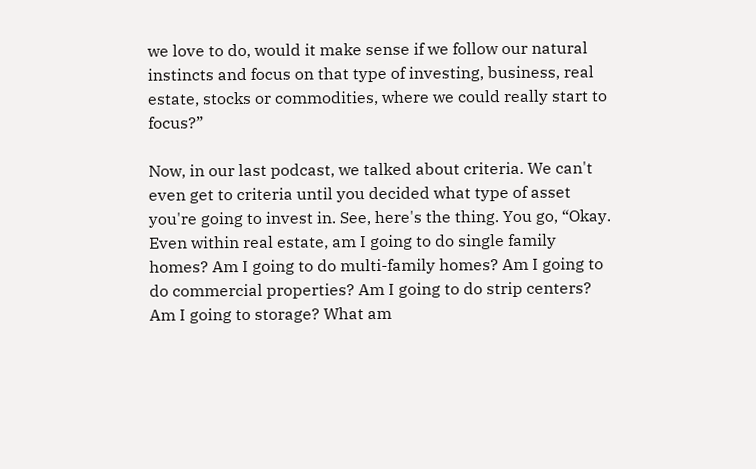we love to do, would it make sense if we follow our natural instincts and focus on that type of investing, business, real estate, stocks or commodities, where we could really start to focus?”

Now, in our last podcast, we talked about criteria. We can't even get to criteria until you decided what type of asset you're going to invest in. See, here's the thing. You go, “Okay. Even within real estate, am I going to do single family homes? Am I going to do multi-family homes? Am I going to do commercial properties? Am I going to do strip centers? Am I going to storage? What am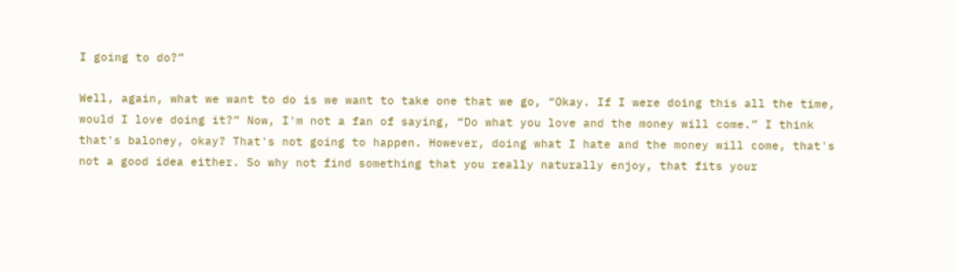I going to do?”

Well, again, what we want to do is we want to take one that we go, “Okay. If I were doing this all the time, would I love doing it?” Now, I'm not a fan of saying, “Do what you love and the money will come.” I think that's baloney, okay? That's not going to happen. However, doing what I hate and the money will come, that's not a good idea either. So why not find something that you really naturally enjoy, that fits your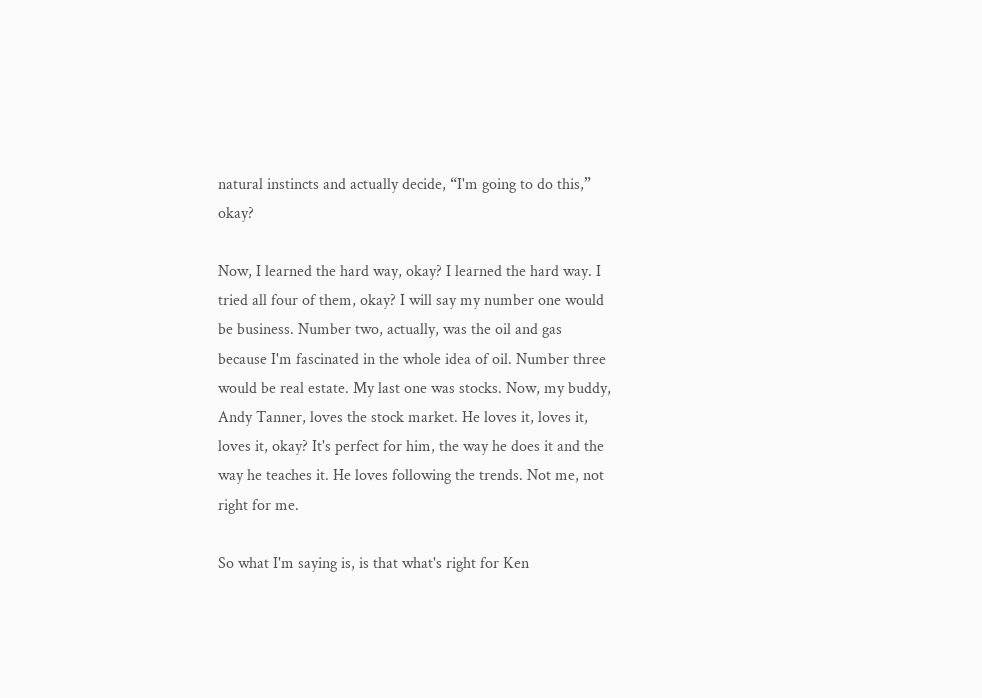natural instincts and actually decide, “I'm going to do this,” okay?

Now, I learned the hard way, okay? I learned the hard way. I tried all four of them, okay? I will say my number one would be business. Number two, actually, was the oil and gas because I'm fascinated in the whole idea of oil. Number three would be real estate. My last one was stocks. Now, my buddy, Andy Tanner, loves the stock market. He loves it, loves it, loves it, okay? It's perfect for him, the way he does it and the way he teaches it. He loves following the trends. Not me, not right for me.

So what I'm saying is, is that what's right for Ken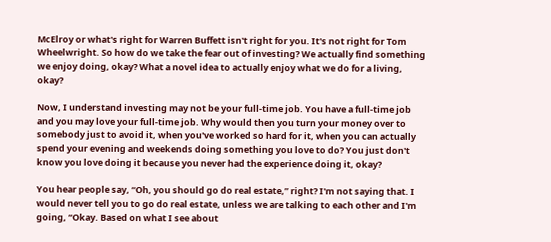McElroy or what's right for Warren Buffett isn't right for you. It's not right for Tom Wheelwright. So how do we take the fear out of investing? We actually find something we enjoy doing, okay? What a novel idea to actually enjoy what we do for a living, okay?

Now, I understand investing may not be your full-time job. You have a full-time job and you may love your full-time job. Why would then you turn your money over to somebody just to avoid it, when you've worked so hard for it, when you can actually spend your evening and weekends doing something you love to do? You just don't know you love doing it because you never had the experience doing it, okay?

You hear people say, “Oh, you should go do real estate,” right? I'm not saying that. I would never tell you to go do real estate, unless we are talking to each other and I'm going, “Okay. Based on what I see about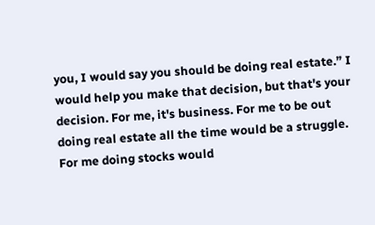you, I would say you should be doing real estate.” I would help you make that decision, but that's your decision. For me, it's business. For me to be out doing real estate all the time would be a struggle. For me doing stocks would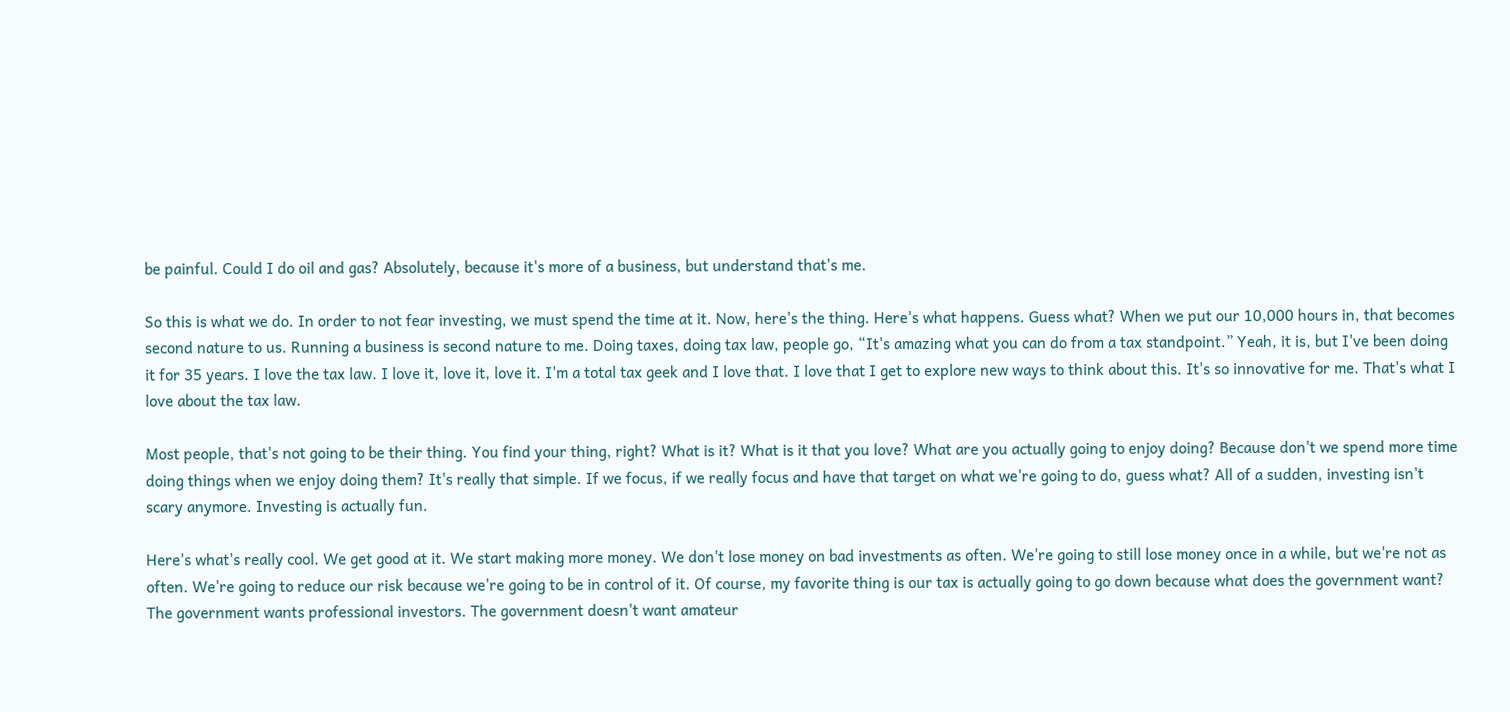be painful. Could I do oil and gas? Absolutely, because it's more of a business, but understand that's me.

So this is what we do. In order to not fear investing, we must spend the time at it. Now, here's the thing. Here's what happens. Guess what? When we put our 10,000 hours in, that becomes second nature to us. Running a business is second nature to me. Doing taxes, doing tax law, people go, “It's amazing what you can do from a tax standpoint.” Yeah, it is, but I've been doing it for 35 years. I love the tax law. I love it, love it, love it. I'm a total tax geek and I love that. I love that I get to explore new ways to think about this. It's so innovative for me. That's what I love about the tax law.

Most people, that's not going to be their thing. You find your thing, right? What is it? What is it that you love? What are you actually going to enjoy doing? Because don't we spend more time doing things when we enjoy doing them? It's really that simple. If we focus, if we really focus and have that target on what we're going to do, guess what? All of a sudden, investing isn't scary anymore. Investing is actually fun.

Here's what's really cool. We get good at it. We start making more money. We don't lose money on bad investments as often. We're going to still lose money once in a while, but we're not as often. We're going to reduce our risk because we're going to be in control of it. Of course, my favorite thing is our tax is actually going to go down because what does the government want? The government wants professional investors. The government doesn't want amateur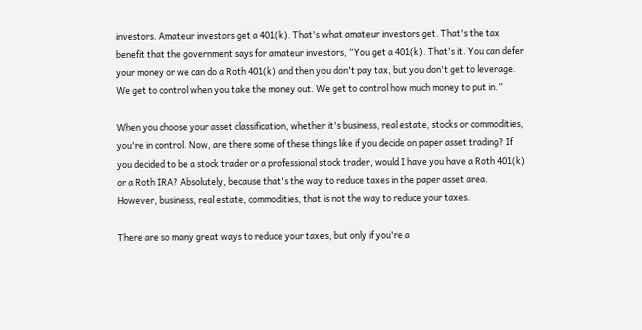investors. Amateur investors get a 401(k). That's what amateur investors get. That's the tax benefit that the government says for amateur investors, “You get a 401(k). That's it. You can defer your money or we can do a Roth 401(k) and then you don't pay tax, but you don't get to leverage. We get to control when you take the money out. We get to control how much money to put in.”

When you choose your asset classification, whether it's business, real estate, stocks or commodities, you're in control. Now, are there some of these things like if you decide on paper asset trading? If you decided to be a stock trader or a professional stock trader, would I have you have a Roth 401(k) or a Roth IRA? Absolutely, because that's the way to reduce taxes in the paper asset area. However, business, real estate, commodities, that is not the way to reduce your taxes.

There are so many great ways to reduce your taxes, but only if you're a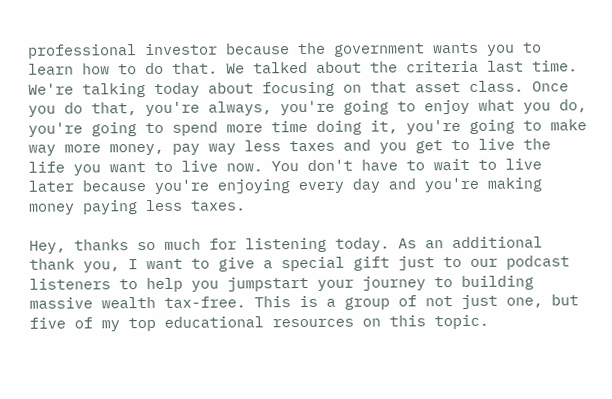professional investor because the government wants you to learn how to do that. We talked about the criteria last time. We're talking today about focusing on that asset class. Once you do that, you're always, you're going to enjoy what you do, you're going to spend more time doing it, you're going to make way more money, pay way less taxes and you get to live the life you want to live now. You don't have to wait to live later because you're enjoying every day and you're making money paying less taxes.

Hey, thanks so much for listening today. As an additional thank you, I want to give a special gift just to our podcast listeners to help you jumpstart your journey to building massive wealth tax-free. This is a group of not just one, but five of my top educational resources on this topic.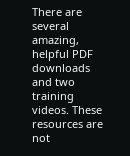There are several amazing, helpful PDF downloads and two training videos. These resources are not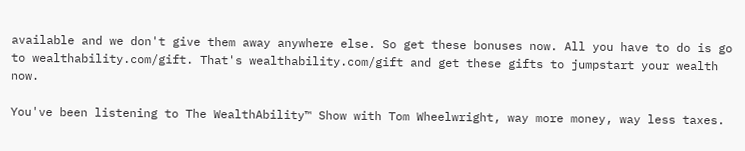available and we don't give them away anywhere else. So get these bonuses now. All you have to do is go to wealthability.com/gift. That's wealthability.com/gift and get these gifts to jumpstart your wealth now.

You've been listening to The WealthAbility™ Show with Tom Wheelwright, way more money, way less taxes.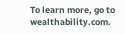To learn more, go to wealthability.com.